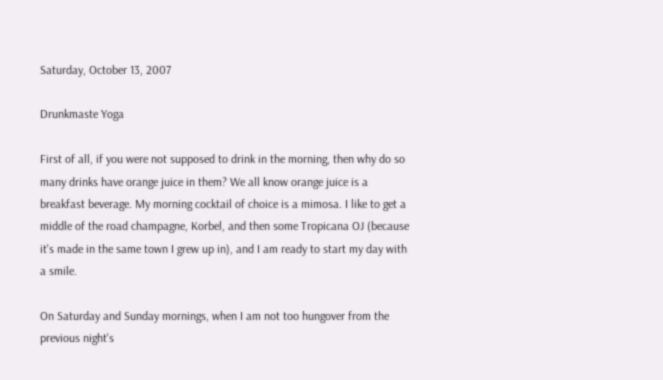Saturday, October 13, 2007

Drunkmaste Yoga

First of all, if you were not supposed to drink in the morning, then why do so many drinks have orange juice in them? We all know orange juice is a breakfast beverage. My morning cocktail of choice is a mimosa. I like to get a middle of the road champagne, Korbel, and then some Tropicana OJ (because it's made in the same town I grew up in), and I am ready to start my day with a smile.

On Saturday and Sunday mornings, when I am not too hungover from the previous night's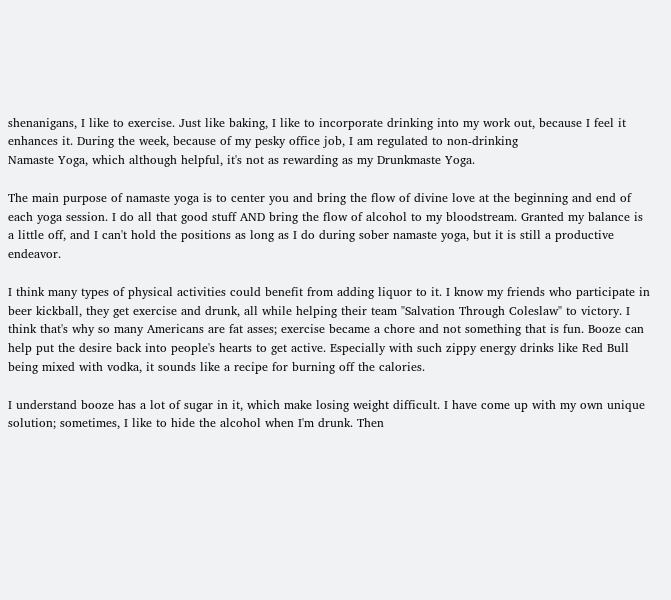shenanigans, I like to exercise. Just like baking, I like to incorporate drinking into my work out, because I feel it enhances it. During the week, because of my pesky office job, I am regulated to non-drinking
Namaste Yoga, which although helpful, it's not as rewarding as my Drunkmaste Yoga.

The main purpose of namaste yoga is to center you and bring the flow of divine love at the beginning and end of each yoga session. I do all that good stuff AND bring the flow of alcohol to my bloodstream. Granted my balance is a little off, and I can't hold the positions as long as I do during sober namaste yoga, but it is still a productive endeavor.

I think many types of physical activities could benefit from adding liquor to it. I know my friends who participate in
beer kickball, they get exercise and drunk, all while helping their team "Salvation Through Coleslaw" to victory. I think that's why so many Americans are fat asses; exercise became a chore and not something that is fun. Booze can help put the desire back into people's hearts to get active. Especially with such zippy energy drinks like Red Bull being mixed with vodka, it sounds like a recipe for burning off the calories.

I understand booze has a lot of sugar in it, which make losing weight difficult. I have come up with my own unique solution; sometimes, I like to hide the alcohol when I'm drunk. Then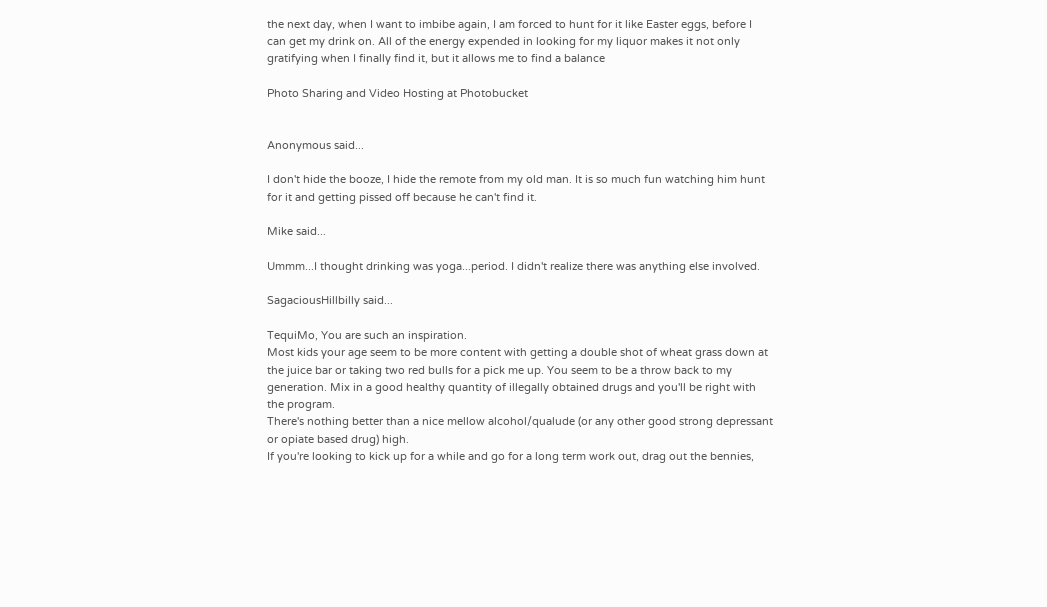the next day, when I want to imbibe again, I am forced to hunt for it like Easter eggs, before I can get my drink on. All of the energy expended in looking for my liquor makes it not only gratifying when I finally find it, but it allows me to find a balance

Photo Sharing and Video Hosting at Photobucket


Anonymous said...

I don't hide the booze, I hide the remote from my old man. It is so much fun watching him hunt for it and getting pissed off because he can't find it.

Mike said...

Ummm...I thought drinking was yoga...period. I didn't realize there was anything else involved.

SagaciousHillbilly said...

TequiMo, You are such an inspiration.
Most kids your age seem to be more content with getting a double shot of wheat grass down at the juice bar or taking two red bulls for a pick me up. You seem to be a throw back to my generation. Mix in a good healthy quantity of illegally obtained drugs and you'll be right with the program.
There's nothing better than a nice mellow alcohol/qualude (or any other good strong depressant or opiate based drug) high.
If you're looking to kick up for a while and go for a long term work out, drag out the bennies,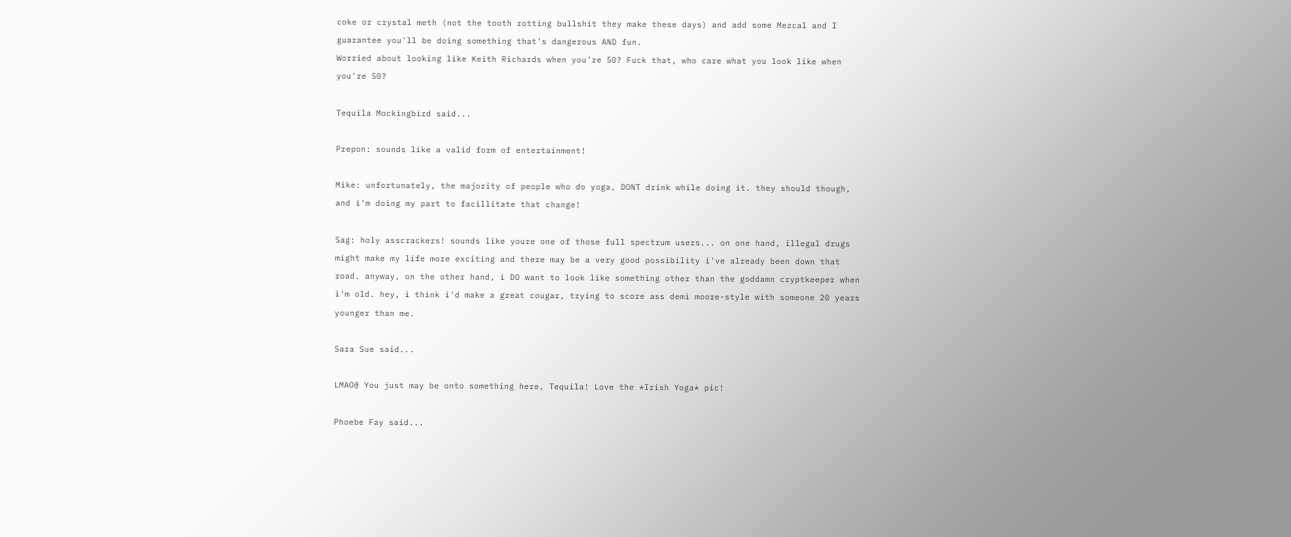coke or crystal meth (not the tooth rotting bullshit they make these days) and add some Mezcal and I guarantee you'll be doing something that's dangerous AND fun.
Worried about looking like Keith Richards when you're 50? Fuck that, who care what you look like when you're 50?

Tequila Mockingbird said...

Prepon: sounds like a valid form of entertainment!

Mike: unfortunately, the majority of people who do yoga, DONT drink while doing it. they should though, and i'm doing my part to facillitate that change!

Sag: holy asscrackers! sounds like youre one of those full spectrum users... on one hand, illegal drugs might make my life more exciting and there may be a very good possibility i've already been down that road. anyway, on the other hand, i DO want to look like something other than the goddamn cryptkeeper when i'm old. hey, i think i'd make a great cougar, trying to score ass demi moore-style with someone 20 years younger than me.

Sara Sue said...

LMAO@ You just may be onto something here, Tequila! Love the *Irish Yoga* pic!

Phoebe Fay said...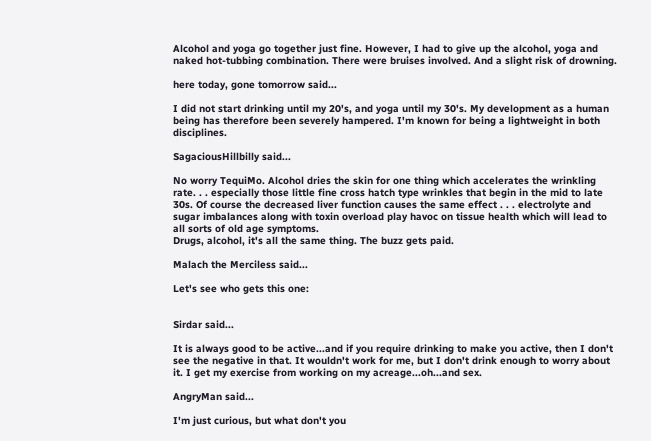Alcohol and yoga go together just fine. However, I had to give up the alcohol, yoga and naked hot-tubbing combination. There were bruises involved. And a slight risk of drowning.

here today, gone tomorrow said...

I did not start drinking until my 20's, and yoga until my 30's. My development as a human being has therefore been severely hampered. I'm known for being a lightweight in both disciplines.

SagaciousHillbilly said...

No worry TequiMo. Alcohol dries the skin for one thing which accelerates the wrinkling rate. . . especially those little fine cross hatch type wrinkles that begin in the mid to late 30s. Of course the decreased liver function causes the same effect . . . electrolyte and sugar imbalances along with toxin overload play havoc on tissue health which will lead to all sorts of old age symptoms.
Drugs, alcohol, it's all the same thing. The buzz gets paid.

Malach the Merciless said...

Let's see who gets this one:


Sirdar said...

It is always good to be active...and if you require drinking to make you active, then I don't see the negative in that. It wouldn't work for me, but I don't drink enough to worry about it. I get my exercise from working on my acreage...oh...and sex.

AngryMan said...

I'm just curious, but what don't you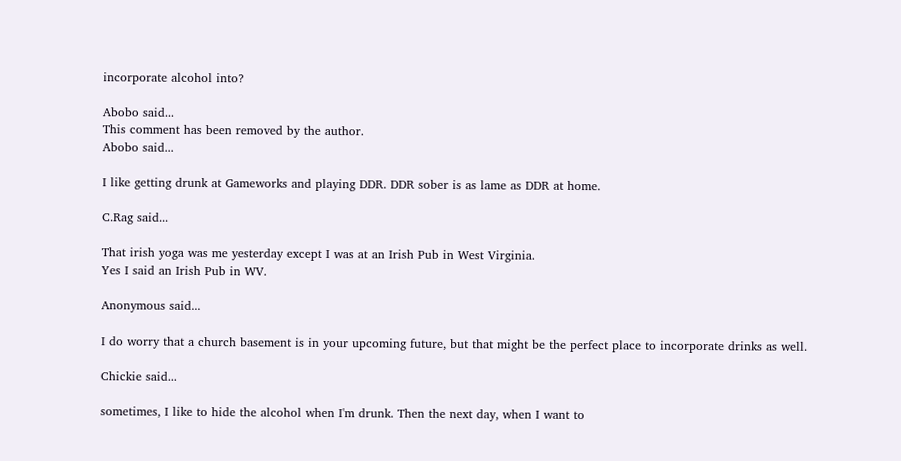incorporate alcohol into?

Abobo said...
This comment has been removed by the author.
Abobo said...

I like getting drunk at Gameworks and playing DDR. DDR sober is as lame as DDR at home.

C.Rag said...

That irish yoga was me yesterday except I was at an Irish Pub in West Virginia.
Yes I said an Irish Pub in WV.

Anonymous said...

I do worry that a church basement is in your upcoming future, but that might be the perfect place to incorporate drinks as well.

Chickie said...

sometimes, I like to hide the alcohol when I'm drunk. Then the next day, when I want to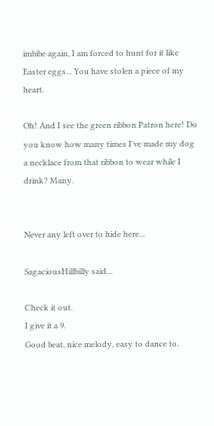imbibe again, I am forced to hunt for it like Easter eggs... You have stolen a piece of my heart.

Oh! And I see the green ribbon Patron here! Do you know how many times I've made my dog a necklace from that ribbon to wear while I drink? Many.


Never any left over to hide here...

SagaciousHillbilly said...

Check it out.
I give it a 9.
Good beat, nice melody, easy to dance to.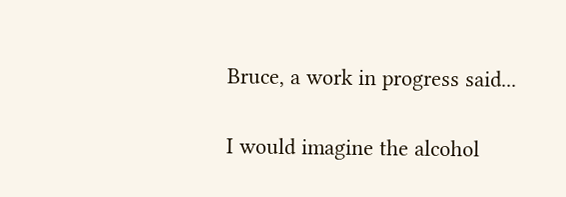Bruce, a work in progress said...

I would imagine the alcohol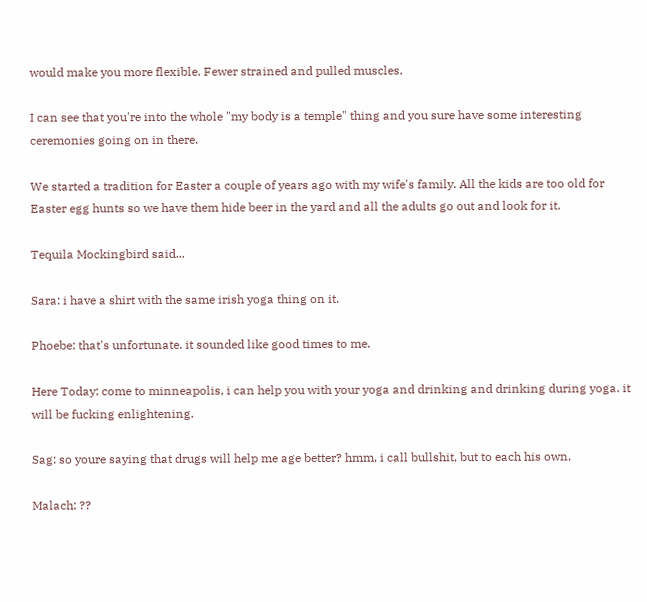would make you more flexible. Fewer strained and pulled muscles.

I can see that you're into the whole "my body is a temple" thing and you sure have some interesting ceremonies going on in there.

We started a tradition for Easter a couple of years ago with my wife's family. All the kids are too old for Easter egg hunts so we have them hide beer in the yard and all the adults go out and look for it.

Tequila Mockingbird said...

Sara: i have a shirt with the same irish yoga thing on it.

Phoebe: that's unfortunate. it sounded like good times to me.

Here Today: come to minneapolis, i can help you with your yoga and drinking and drinking during yoga. it will be fucking enlightening.

Sag: so youre saying that drugs will help me age better? hmm, i call bullshit, but to each his own.

Malach: ??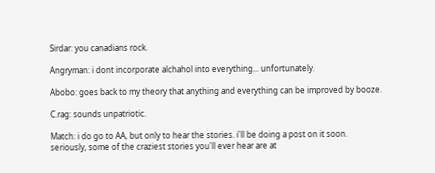Sirdar: you canadians rock.

Angryman: i dont incorporate alchahol into everything... unfortunately.

Abobo: goes back to my theory that anything and everything can be improved by booze.

C.rag: sounds unpatriotic.

Match: i do go to AA, but only to hear the stories. i'll be doing a post on it soon. seriously, some of the craziest stories you'll ever hear are at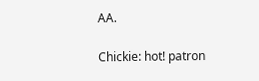AA.

Chickie: hot! patron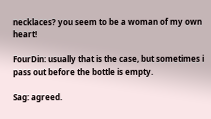necklaces? you seem to be a woman of my own heart!

FourDin: usually that is the case, but sometimes i pass out before the bottle is empty.

Sag: agreed.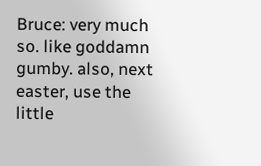Bruce: very much so. like goddamn gumby. also, next easter, use the little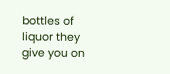bottles of liquor they give you on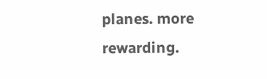planes. more rewarding.